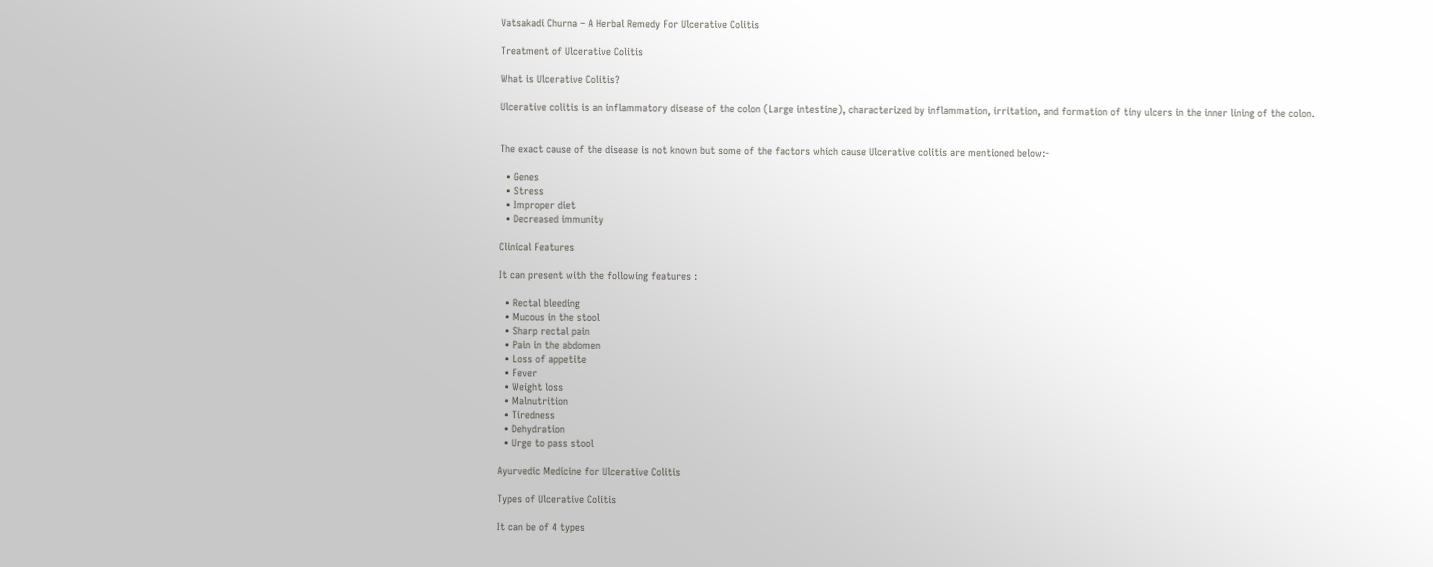Vatsakadi Churna – A Herbal Remedy For Ulcerative Colitis

Treatment of Ulcerative Colitis

What is Ulcerative Colitis?

Ulcerative colitis is an inflammatory disease of the colon (Large intestine), characterized by inflammation, irritation, and formation of tiny ulcers in the inner lining of the colon.


The exact cause of the disease is not known but some of the factors which cause Ulcerative colitis are mentioned below:-

  • Genes
  • Stress
  • Improper diet
  • Decreased immunity

Clinical Features

It can present with the following features :

  • Rectal bleeding
  • Mucous in the stool
  • Sharp rectal pain
  • Pain in the abdomen
  • Loss of appetite
  • Fever
  • Weight loss
  • Malnutrition
  • Tiredness
  • Dehydration
  • Urge to pass stool

Ayurvedic Medicine for Ulcerative Colitis

Types of Ulcerative Colitis

It can be of 4 types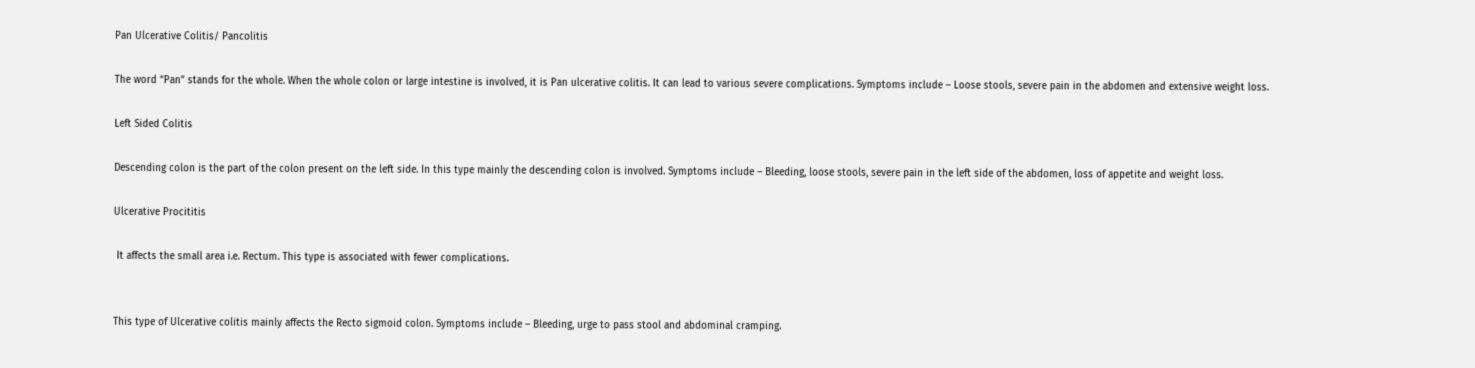Pan Ulcerative Colitis/ Pancolitis

The word “Pan” stands for the whole. When the whole colon or large intestine is involved, it is Pan ulcerative colitis. It can lead to various severe complications. Symptoms include – Loose stools, severe pain in the abdomen and extensive weight loss.

Left Sided Colitis

Descending colon is the part of the colon present on the left side. In this type mainly the descending colon is involved. Symptoms include – Bleeding, loose stools, severe pain in the left side of the abdomen, loss of appetite and weight loss.

Ulcerative Procititis

 It affects the small area i.e. Rectum. This type is associated with fewer complications.


This type of Ulcerative colitis mainly affects the Recto sigmoid colon. Symptoms include – Bleeding, urge to pass stool and abdominal cramping.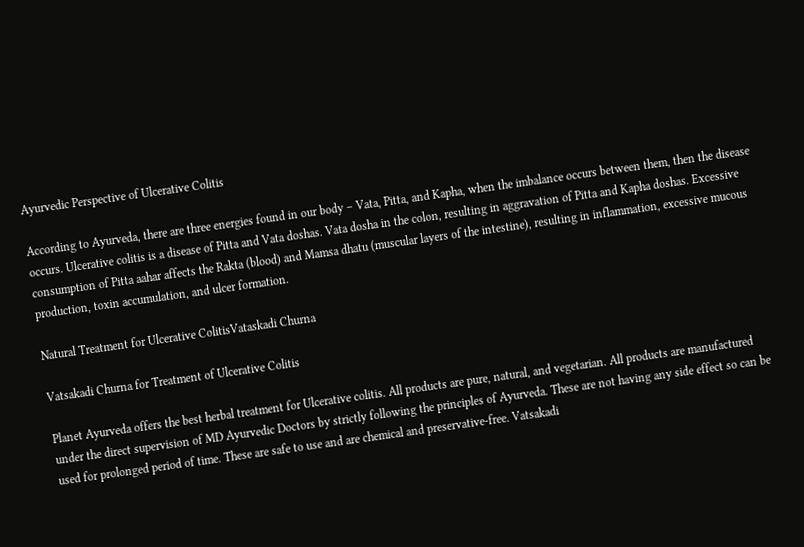Ayurvedic Perspective of Ulcerative Colitis

According to Ayurveda, there are three energies found in our body – Vata, Pitta, and Kapha, when the imbalance occurs between them, then the disease occurs. Ulcerative colitis is a disease of Pitta and Vata doshas. Vata dosha in the colon, resulting in aggravation of Pitta and Kapha doshas. Excessive consumption of Pitta aahar affects the Rakta (blood) and Mamsa dhatu (muscular layers of the intestine), resulting in inflammation, excessive mucous production, toxin accumulation, and ulcer formation.

Natural Treatment for Ulcerative ColitisVataskadi Churna

Vatsakadi Churna for Treatment of Ulcerative Colitis

Planet Ayurveda offers the best herbal treatment for Ulcerative colitis. All products are pure, natural, and vegetarian. All products are manufactured under the direct supervision of MD Ayurvedic Doctors by strictly following the principles of Ayurveda. These are not having any side effect so can be used for prolonged period of time. These are safe to use and are chemical and preservative-free. Vatsakadi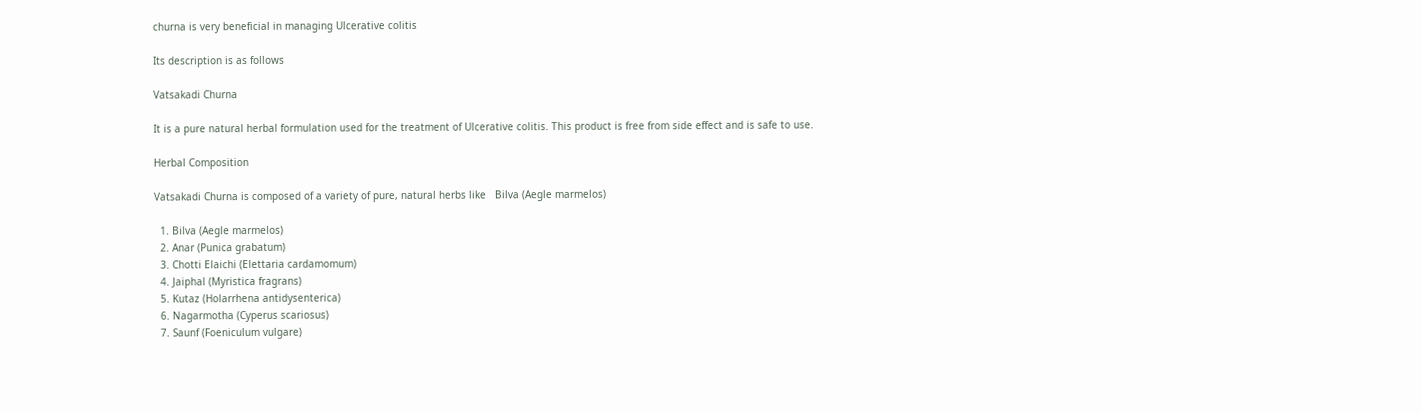churna is very beneficial in managing Ulcerative colitis

Its description is as follows

Vatsakadi Churna

It is a pure natural herbal formulation used for the treatment of Ulcerative colitis. This product is free from side effect and is safe to use.

Herbal Composition

Vatsakadi Churna is composed of a variety of pure, natural herbs like   Bilva (Aegle marmelos)

  1. Bilva (Aegle marmelos)
  2. Anar (Punica grabatum)
  3. Chotti Elaichi (Elettaria cardamomum)
  4. Jaiphal (Myristica fragrans)
  5. Kutaz (Holarrhena antidysenterica)
  6. Nagarmotha (Cyperus scariosus)
  7. Saunf (Foeniculum vulgare)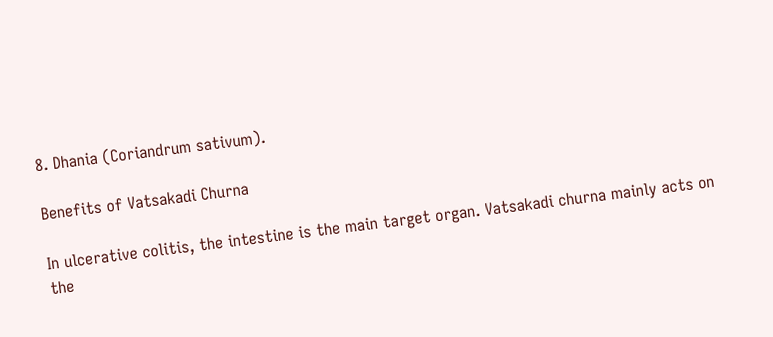8. Dhania (Coriandrum sativum).

Benefits of Vatsakadi Churna

In ulcerative colitis, the intestine is the main target organ. Vatsakadi churna mainly acts on the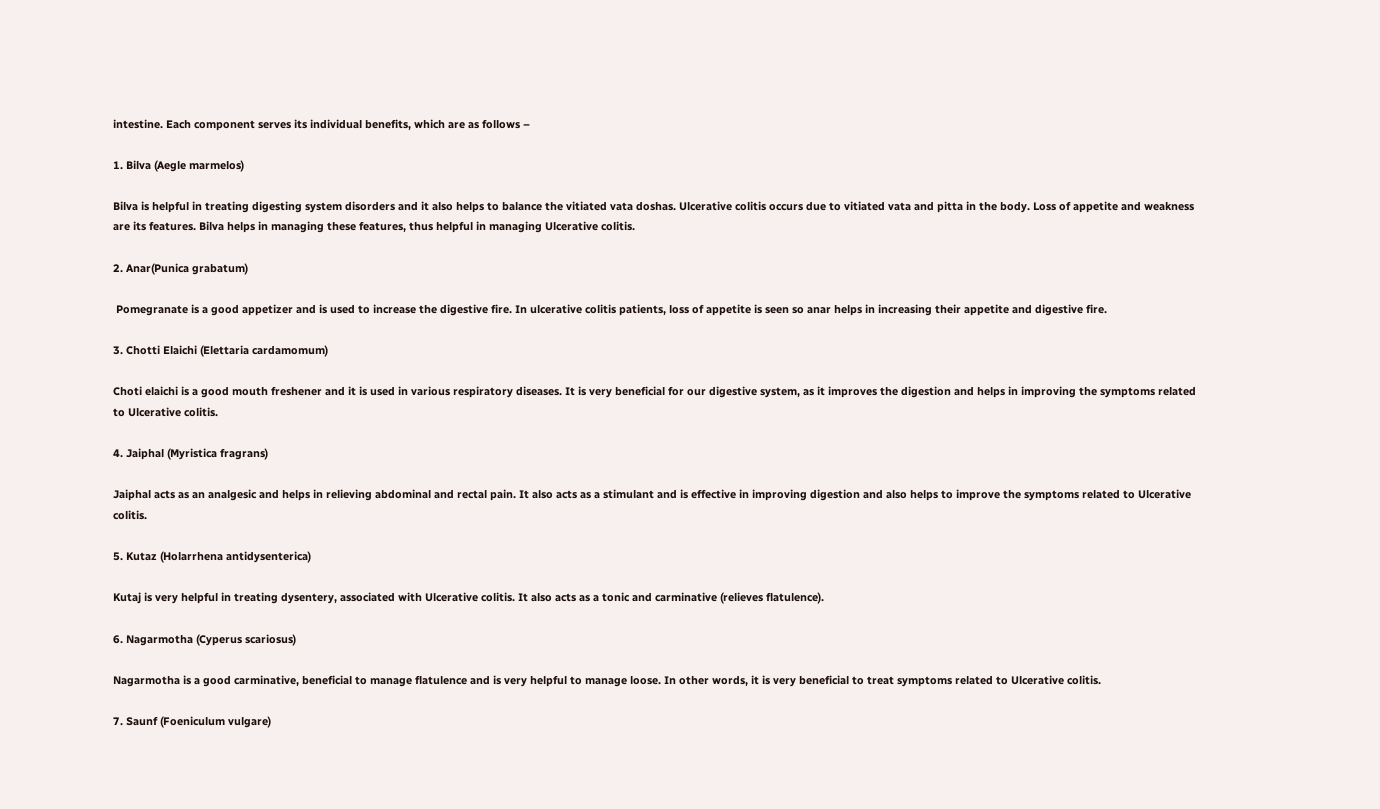intestine. Each component serves its individual benefits, which are as follows –

1. Bilva (Aegle marmelos)

Bilva is helpful in treating digesting system disorders and it also helps to balance the vitiated vata doshas. Ulcerative colitis occurs due to vitiated vata and pitta in the body. Loss of appetite and weakness are its features. Bilva helps in managing these features, thus helpful in managing Ulcerative colitis.

2. Anar(Punica grabatum)

 Pomegranate is a good appetizer and is used to increase the digestive fire. In ulcerative colitis patients, loss of appetite is seen so anar helps in increasing their appetite and digestive fire.

3. Chotti Elaichi (Elettaria cardamomum)

Choti elaichi is a good mouth freshener and it is used in various respiratory diseases. It is very beneficial for our digestive system, as it improves the digestion and helps in improving the symptoms related to Ulcerative colitis.

4. Jaiphal (Myristica fragrans)

Jaiphal acts as an analgesic and helps in relieving abdominal and rectal pain. It also acts as a stimulant and is effective in improving digestion and also helps to improve the symptoms related to Ulcerative colitis.

5. Kutaz (Holarrhena antidysenterica)

Kutaj is very helpful in treating dysentery, associated with Ulcerative colitis. It also acts as a tonic and carminative (relieves flatulence).

6. Nagarmotha (Cyperus scariosus)

Nagarmotha is a good carminative, beneficial to manage flatulence and is very helpful to manage loose. In other words, it is very beneficial to treat symptoms related to Ulcerative colitis.

7. Saunf (Foeniculum vulgare)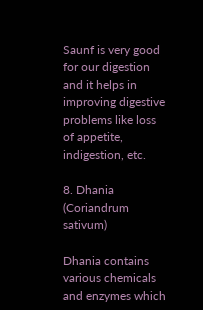Saunf is very good for our digestion and it helps in improving digestive problems like loss of appetite, indigestion, etc.

8. Dhania (Coriandrum sativum)

Dhania contains various chemicals and enzymes which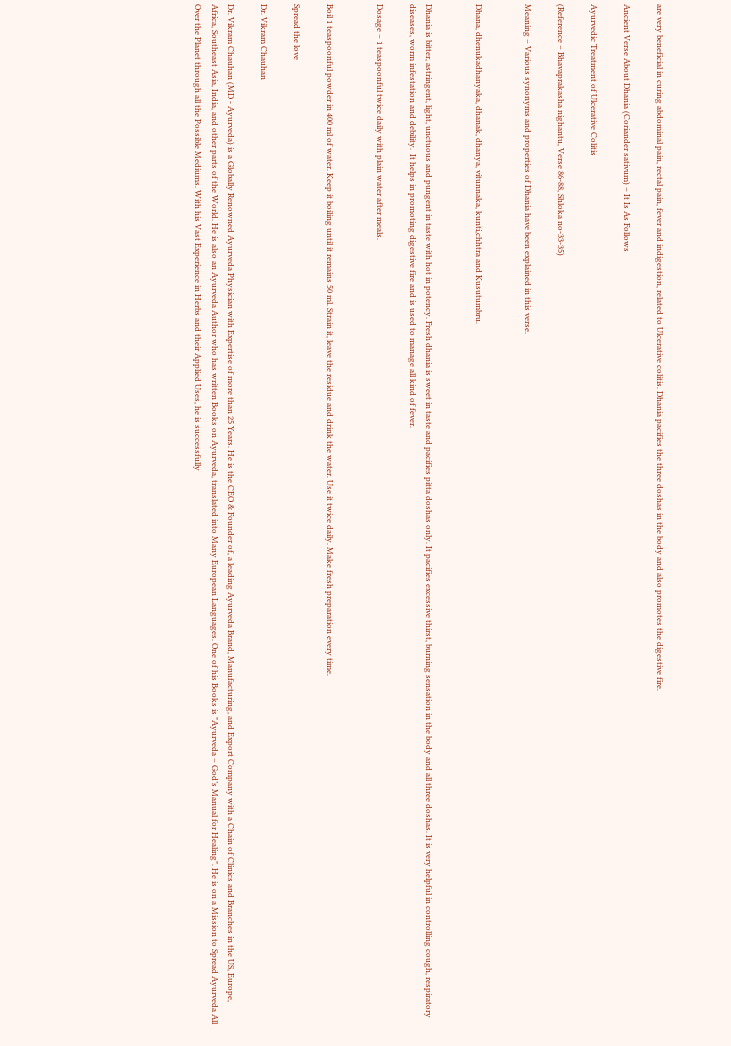are very beneficial in curing abdominal pain, rectal pain, fever and indigestion, related to Ulcerative colitis. Dhania pacifies the three doshas in the body and also promotes the digestive fire.

Ancient Verse About Dhania (Coriander sativum) – It Is As Follows

Ayurvedic Treatment of Ulcerative Colitis

(Reference – Bhavaprakasha nighantu, Verse 86-88, Shloka no-33-35)

Meaning – Various synonyms and properties of Dhania have been explained in this verse.


Dhana, dhenukadhanyaka, dhanak, dhanya, vitunnaka, kunti,chhtra and Kusutumbru.


Dhania is bitter, astringent, light, unctuous and pungent in taste with hot in potency. Fresh dhania is sweet in taste and pacifies pitta doshas only. It pacifies excessive thirst, burning sensation in the body and all three doshas. It is very helpful in controlling cough, respiratory diseases, worm infestation and debility.  It helps in promoting digestive fire and is used to manage all kind of fever.

Dosage – 1 teaspoonful twice daily with plain water after meals.


Boil 1 teaspoonful powder in 400 ml of water. Keep it boiling until it remains 50 ml. Strain it, leave the residue and drink the water. Use it twice daily. Make fresh preparation every time.

Spread the love

Dr. Vikram Chauhan

Dr. Vikram Chauhan (MD - Ayurveda) is a Globally Renowned Ayurveda Physician with Expertise of more than 25 Years. He is the CEO & Founder of, a leading Ayurveda Brand, Manufacturing, and Export Company with a Chain of Clinics and Branches in the US, Europe, Africa, Southeast Asia, India, and other parts of the World. He is also an Ayurveda Author who has written Books on Ayurveda, translated into Many European Languages. One of his Books is "Ayurveda – God’s Manual for Healing". He is on a Mission to Spread Ayurveda All Over the Planet through all the Possible Mediums. With his Vast Experience in Herbs and their Applied Uses, he is successfully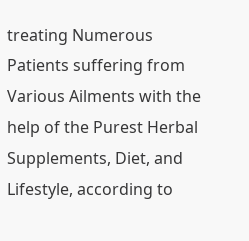treating Numerous Patients suffering from Various Ailments with the help of the Purest Herbal Supplements, Diet, and Lifestyle, according to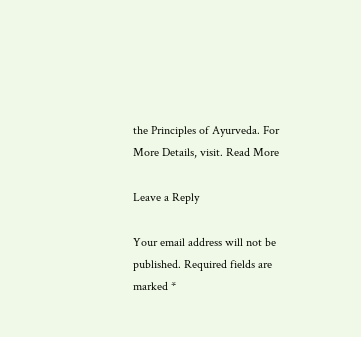the Principles of Ayurveda. For More Details, visit. Read More

Leave a Reply

Your email address will not be published. Required fields are marked *